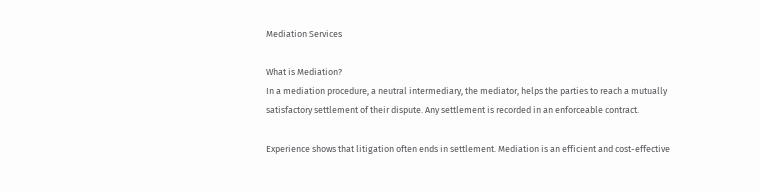Mediation Services

What is Mediation?
In a mediation procedure, a neutral intermediary, the mediator, helps the parties to reach a mutually satisfactory settlement of their dispute. Any settlement is recorded in an enforceable contract.

Experience shows that litigation often ends in settlement. Mediation is an efficient and cost-effective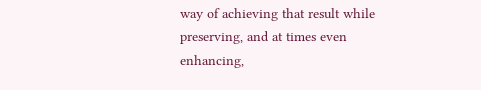way of achieving that result while preserving, and at times even enhancing,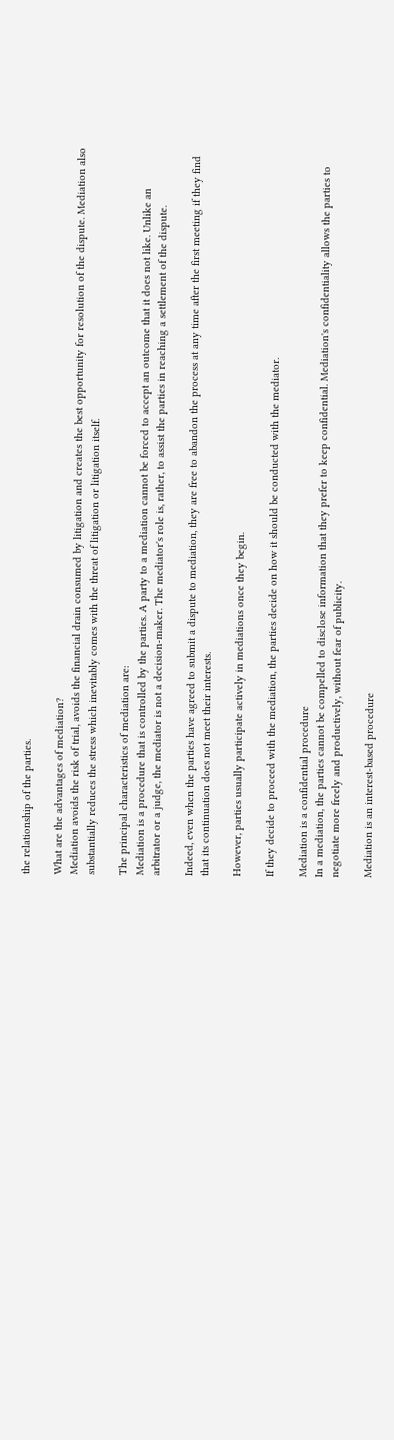the relationship of the parties.

What are the advantages of mediation?
Mediation avoids the risk of trial, avoids the financial drain consumed by litigation and creates the best opportunity for resolution of the dispute. Mediation also substantially reduces the stress which inevitably comes with the threat of litigation or litigation itself.

The principal characteristics of mediation are:
Mediation is a procedure that is controlled by the parties. A party to a mediation cannot be forced to accept an outcome that it does not like. Unlike an arbitrator or a judge, the mediator is not a decision-maker. The mediator's role is, rather, to assist the parties in reaching a settlement of the dispute.

Indeed, even when the parties have agreed to submit a dispute to mediation, they are free to abandon the process at any time after the first meeting if they find that its continuation does not meet their interests.

However, parties usually participate actively in mediations once they begin.

If they decide to proceed with the mediation, the parties decide on how it should be conducted with the mediator.

Mediation is a confidential procedure
In a mediation, the parties cannot be compelled to disclose information that they prefer to keep confidential. Mediation's confidentiality allows the parties to negotiate more freely and productively, without fear of publicity.

Mediation is an interest-based procedure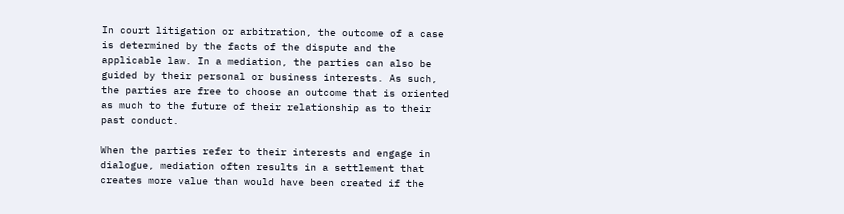In court litigation or arbitration, the outcome of a case is determined by the facts of the dispute and the applicable law. In a mediation, the parties can also be guided by their personal or business interests. As such, the parties are free to choose an outcome that is oriented as much to the future of their relationship as to their past conduct.

When the parties refer to their interests and engage in dialogue, mediation often results in a settlement that creates more value than would have been created if the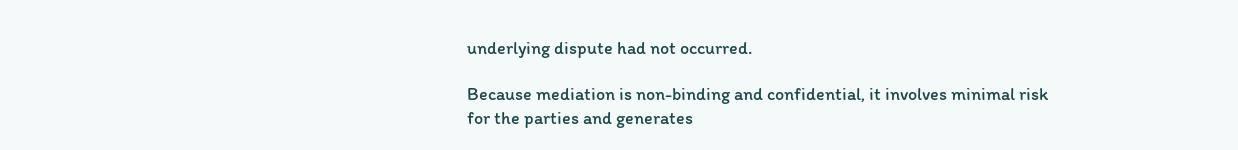underlying dispute had not occurred.

Because mediation is non-binding and confidential, it involves minimal risk for the parties and generates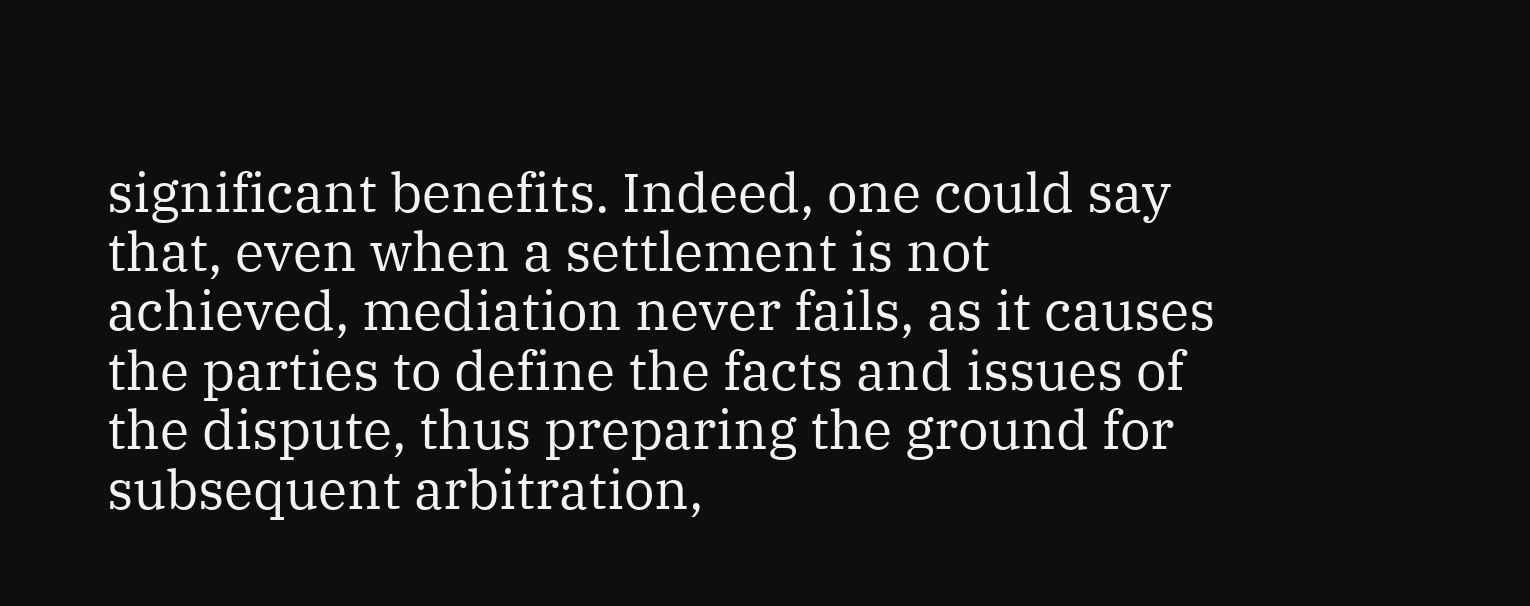significant benefits. Indeed, one could say that, even when a settlement is not achieved, mediation never fails, as it causes the parties to define the facts and issues of the dispute, thus preparing the ground for subsequent arbitration,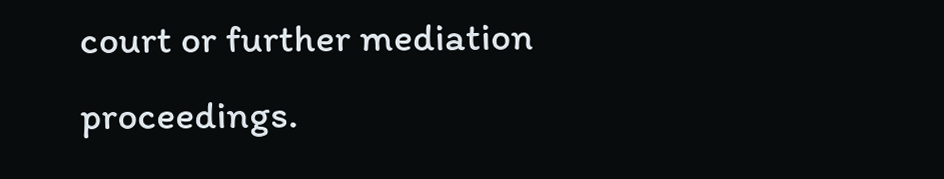court or further mediation proceedings.